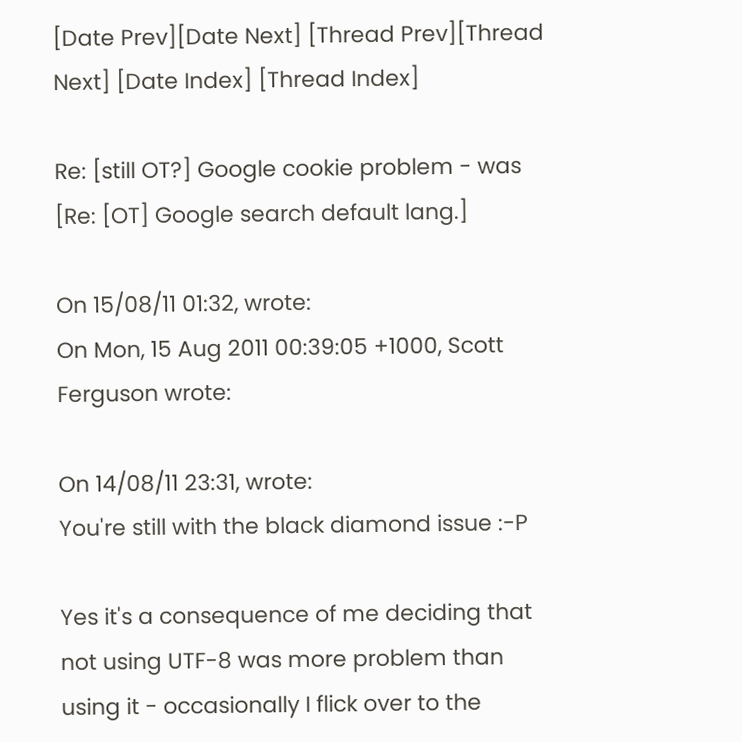[Date Prev][Date Next] [Thread Prev][Thread Next] [Date Index] [Thread Index]

Re: [still OT?] Google cookie problem - was [Re: [OT] Google search default lang.]

On 15/08/11 01:32, wrote:
On Mon, 15 Aug 2011 00:39:05 +1000, Scott Ferguson wrote:

On 14/08/11 23:31, wrote:
You're still with the black diamond issue :-P

Yes it's a consequence of me deciding that not using UTF-8 was more problem than using it - occasionally I flick over to the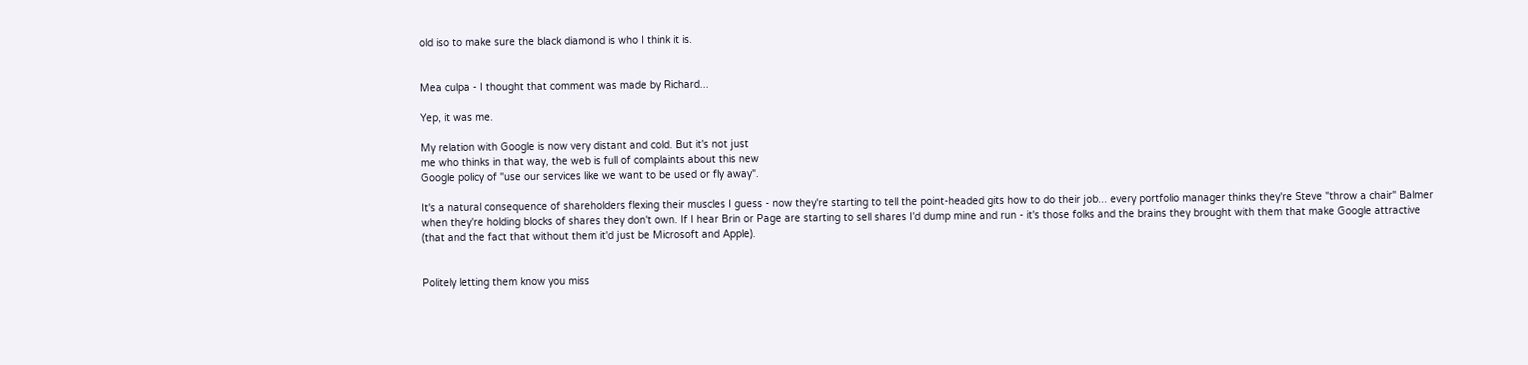old iso to make sure the black diamond is who I think it is.


Mea culpa - I thought that comment was made by Richard...

Yep, it was me.

My relation with Google is now very distant and cold. But it's not just
me who thinks in that way, the web is full of complaints about this new
Google policy of "use our services like we want to be used or fly away".

It's a natural consequence of shareholders flexing their muscles I guess - now they're starting to tell the point-headed gits how to do their job... every portfolio manager thinks they're Steve "throw a chair" Balmer when they're holding blocks of shares they don't own. If I hear Brin or Page are starting to sell shares I'd dump mine and run - it's those folks and the brains they brought with them that make Google attractive (that and the fact that without them it'd just be Microsoft and Apple).


Politely letting them know you miss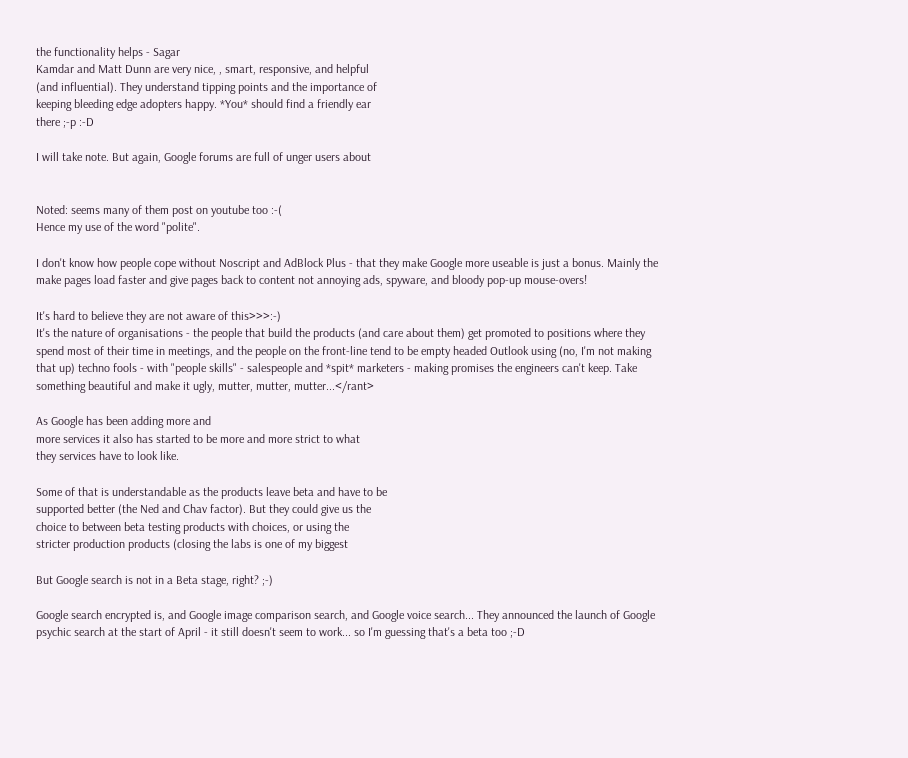the functionality helps - Sagar
Kamdar and Matt Dunn are very nice, , smart, responsive, and helpful
(and influential). They understand tipping points and the importance of
keeping bleeding edge adopters happy. *You* should find a friendly ear
there ;-p :-D

I will take note. But again, Google forums are full of unger users about


Noted: seems many of them post on youtube too :-(
Hence my use of the word "polite".

I don't know how people cope without Noscript and AdBlock Plus - that they make Google more useable is just a bonus. Mainly the make pages load faster and give pages back to content not annoying ads, spyware, and bloody pop-up mouse-overs!

It's hard to believe they are not aware of this>>>:-)
It's the nature of organisations - the people that build the products (and care about them) get promoted to positions where they spend most of their time in meetings, and the people on the front-line tend to be empty headed Outlook using (no, I'm not making that up) techno fools - with "people skills" - salespeople and *spit* marketers - making promises the engineers can't keep. Take something beautiful and make it ugly, mutter, mutter, mutter...</rant>

As Google has been adding more and
more services it also has started to be more and more strict to what
they services have to look like.

Some of that is understandable as the products leave beta and have to be
supported better (the Ned and Chav factor). But they could give us the
choice to between beta testing products with choices, or using the
stricter production products (closing the labs is one of my biggest

But Google search is not in a Beta stage, right? ;-)

Google search encrypted is, and Google image comparison search, and Google voice search... They announced the launch of Google psychic search at the start of April - it still doesn't seem to work... so I'm guessing that's a beta too ;-D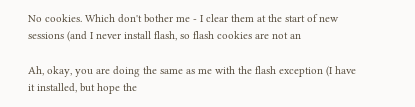No cookies. Which don't bother me - I clear them at the start of new
sessions (and I never install flash, so flash cookies are not an

Ah, okay, you are doing the same as me with the flash exception (I have
it installed, but hope the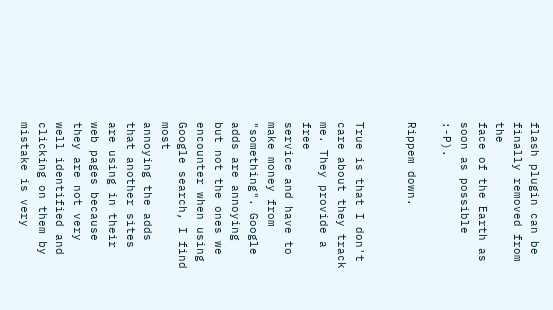flash plugin can be finally removed from the
face of the Earth as soon as possible :-P).

Rippem down.


True is that I don't care about they track me. They provide a free
service and have to make money from "something". Google adds are annoying
but not the ones we encounter when using Google search, I find most
annoying the adds that another sites are using in their web pages because
they are not very well identified and clicking on them by mistake is very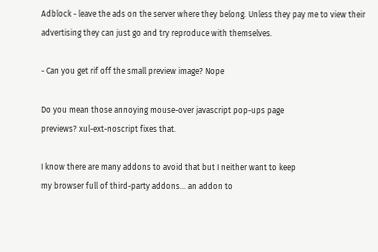Adblock - leave the ads on the server where they belong. Unless they pay me to view their advertising they can just go and try reproduce with themselves.

- Can you get rif off the small preview image? Nope

Do you mean those annoying mouse-over javascript pop-ups page
previews? xul-ext-noscript fixes that.

I know there are many addons to avoid that but I neither want to keep
my browser full of third-party addons... an addon to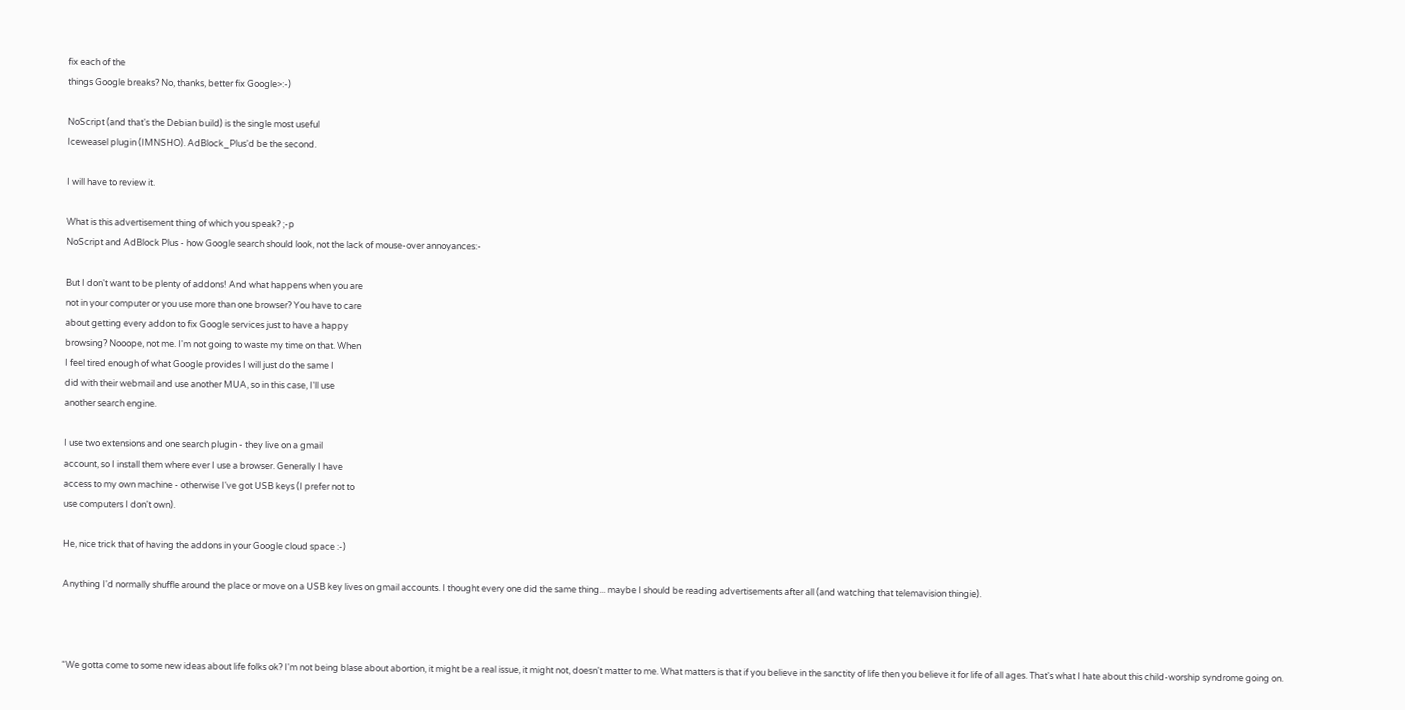fix each of the
things Google breaks? No, thanks, better fix Google>:-)

NoScript (and that's the Debian build) is the single most useful
Iceweasel plugin (IMNSHO). AdBlock_Plus'd be the second.

I will have to review it.

What is this advertisement thing of which you speak? ;-p
NoScript and AdBlock Plus - how Google search should look, not the lack of mouse-over annoyances:-

But I don't want to be plenty of addons! And what happens when you are
not in your computer or you use more than one browser? You have to care
about getting every addon to fix Google services just to have a happy
browsing? Nooope, not me. I'm not going to waste my time on that. When
I feel tired enough of what Google provides I will just do the same I
did with their webmail and use another MUA, so in this case, I'll use
another search engine.

I use two extensions and one search plugin - they live on a gmail
account, so I install them where ever I use a browser. Generally I have
access to my own machine - otherwise I've got USB keys (I prefer not to
use computers I don't own).

He, nice trick that of having the addons in your Google cloud space :-)

Anything I'd normally shuffle around the place or move on a USB key lives on gmail accounts. I thought every one did the same thing... maybe I should be reading advertisements after all (and watching that telemavision thingie).



“We gotta come to some new ideas about life folks ok? I'm not being blase about abortion, it might be a real issue, it might not, doesn't matter to me. What matters is that if you believe in the sanctity of life then you believe it for life of all ages. That's what I hate about this child-worship syndrome going on.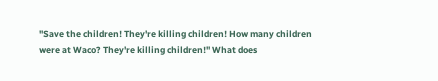"Save the children! They're killing children! How many children were at Waco? They're killing children!" What does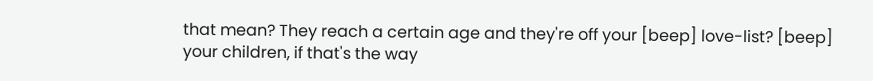that mean? They reach a certain age and they're off your [beep] love-list? [beep] your children, if that's the way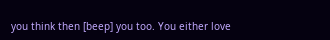you think then [beep] you too. You either love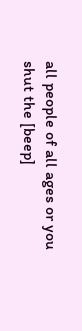all people of all ages or you shut the [beep]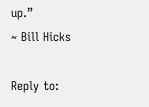up.”
~ Bill Hicks

Reply to: